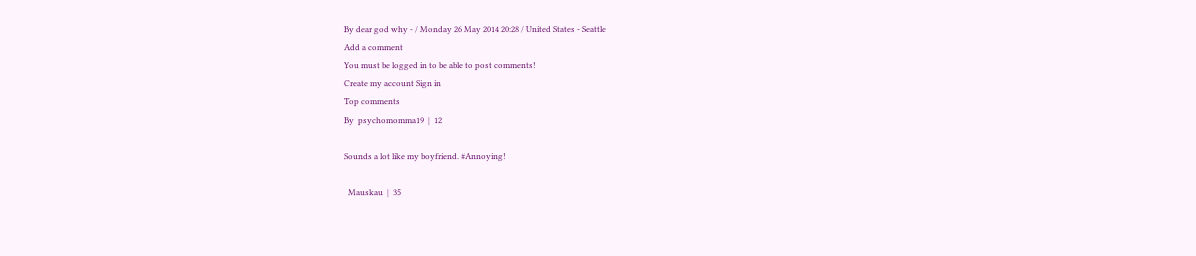By dear god why - / Monday 26 May 2014 20:28 / United States - Seattle
Add a comment
You must be logged in to be able to post comments!
Create my account Sign in
Top comments
By  psychomomma19  |  12

Sounds a lot like my boyfriend. #Annoying!

  Mauskau  |  35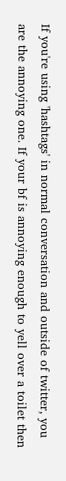If you're using 'hashtags' in normal conversation and outside of twitter, you are the annoying one. If your bf is annoying enough to yell over a toilet then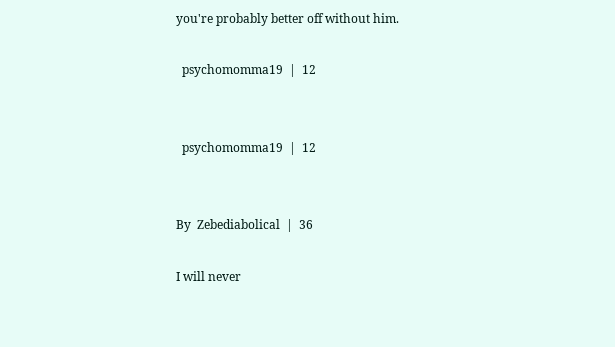you're probably better off without him.

  psychomomma19  |  12


  psychomomma19  |  12


By  Zebediabolical  |  36

I will never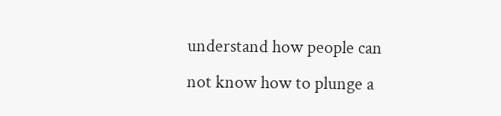understand how people can not know how to plunge a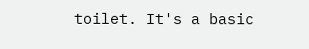toilet. It's a basic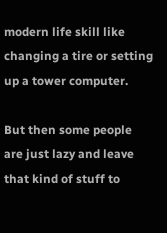modern life skill like changing a tire or setting up a tower computer.

But then some people are just lazy and leave that kind of stuff to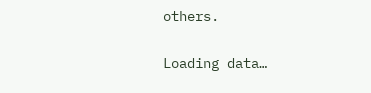others.

Loading data…